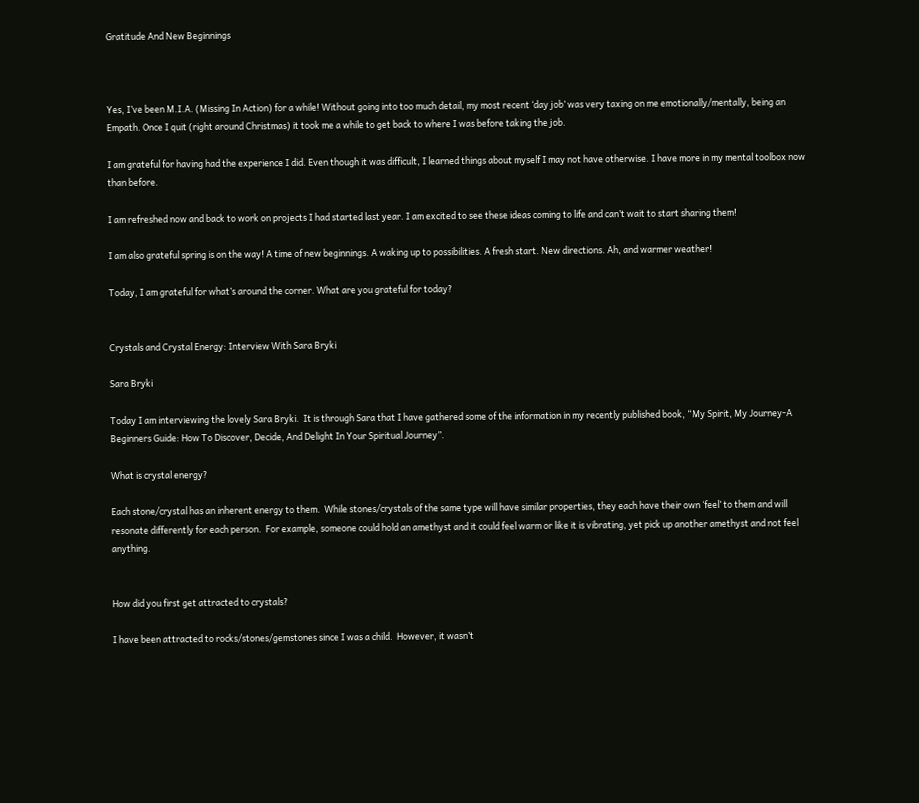Gratitude And New Beginnings



Yes, I’ve been M.I.A. (Missing In Action) for a while! Without going into too much detail, my most recent ‘day job’ was very taxing on me emotionally/mentally, being an Empath. Once I quit (right around Christmas) it took me a while to get back to where I was before taking the job.

I am grateful for having had the experience I did. Even though it was difficult, I learned things about myself I may not have otherwise. I have more in my mental toolbox now than before.

I am refreshed now and back to work on projects I had started last year. I am excited to see these ideas coming to life and can’t wait to start sharing them!

I am also grateful spring is on the way! A time of new beginnings. A waking up to possibilities. A fresh start. New directions. Ah, and warmer weather!

Today, I am grateful for what’s around the corner. What are you grateful for today?


Crystals and Crystal Energy: Interview With Sara Bryki

Sara Bryki

Today I am interviewing the lovely Sara Bryki.  It is through Sara that I have gathered some of the information in my recently published book, “My Spirit, My Journey-A Beginners Guide: How To Discover, Decide, And Delight In Your Spiritual Journey”.

What is crystal energy?

Each stone/crystal has an inherent energy to them.  While stones/crystals of the same type will have similar properties, they each have their own ‘feel’ to them and will resonate differently for each person.  For example, someone could hold an amethyst and it could feel warm or like it is vibrating, yet pick up another amethyst and not feel anything.


How did you first get attracted to crystals?

I have been attracted to rocks/stones/gemstones since I was a child.  However, it wasn’t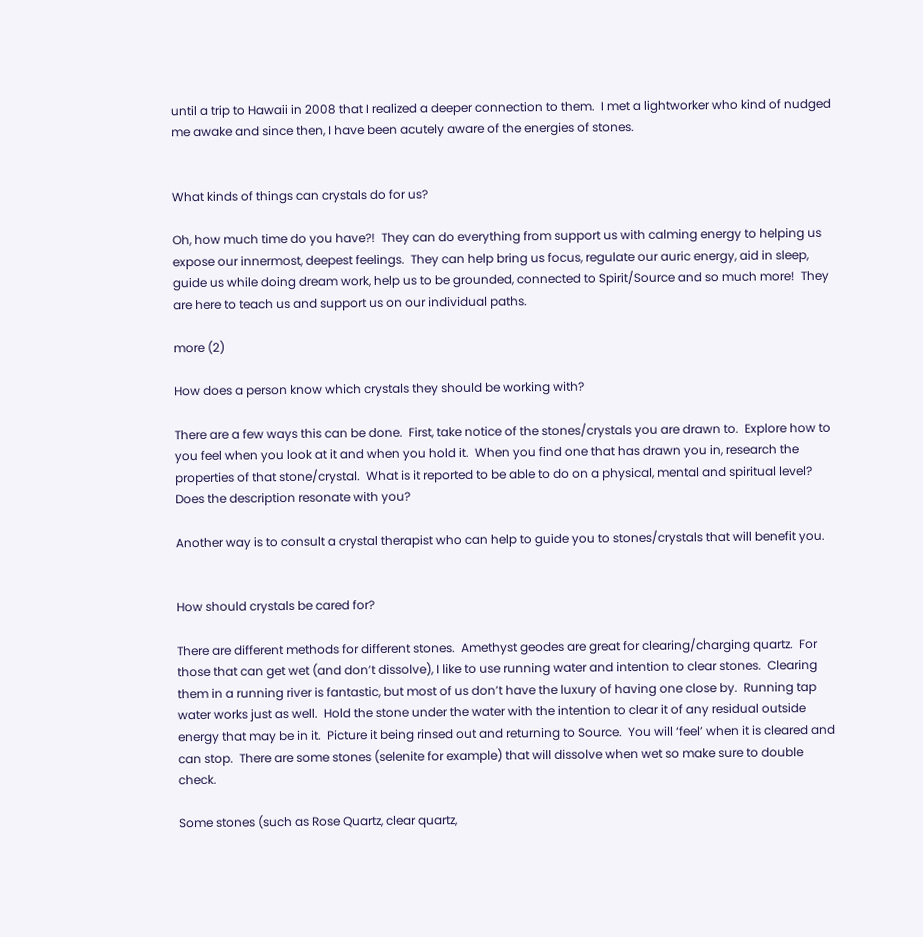until a trip to Hawaii in 2008 that I realized a deeper connection to them.  I met a lightworker who kind of nudged me awake and since then, I have been acutely aware of the energies of stones.


What kinds of things can crystals do for us?

Oh, how much time do you have?!  They can do everything from support us with calming energy to helping us expose our innermost, deepest feelings.  They can help bring us focus, regulate our auric energy, aid in sleep, guide us while doing dream work, help us to be grounded, connected to Spirit/Source and so much more!  They are here to teach us and support us on our individual paths.

more (2)

How does a person know which crystals they should be working with?

There are a few ways this can be done.  First, take notice of the stones/crystals you are drawn to.  Explore how to you feel when you look at it and when you hold it.  When you find one that has drawn you in, research the properties of that stone/crystal.  What is it reported to be able to do on a physical, mental and spiritual level?  Does the description resonate with you?

Another way is to consult a crystal therapist who can help to guide you to stones/crystals that will benefit you.


How should crystals be cared for?

There are different methods for different stones.  Amethyst geodes are great for clearing/charging quartz.  For those that can get wet (and don’t dissolve), I like to use running water and intention to clear stones.  Clearing them in a running river is fantastic, but most of us don’t have the luxury of having one close by.  Running tap water works just as well.  Hold the stone under the water with the intention to clear it of any residual outside energy that may be in it.  Picture it being rinsed out and returning to Source.  You will ‘feel’ when it is cleared and can stop.  There are some stones (selenite for example) that will dissolve when wet so make sure to double check.

Some stones (such as Rose Quartz, clear quartz,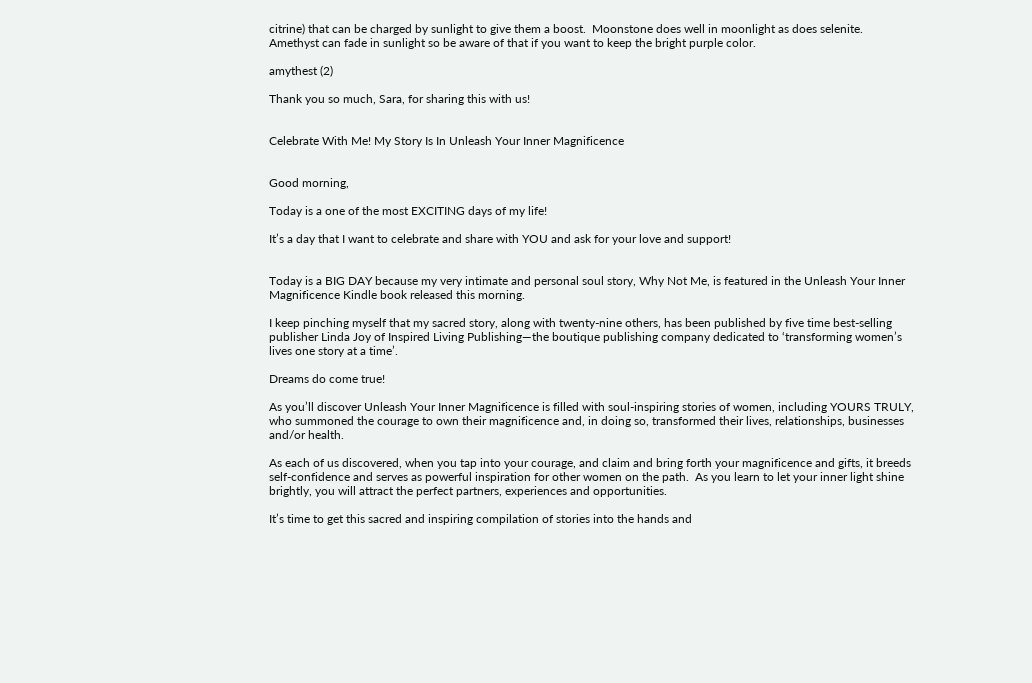citrine) that can be charged by sunlight to give them a boost.  Moonstone does well in moonlight as does selenite.  Amethyst can fade in sunlight so be aware of that if you want to keep the bright purple color.

amythest (2)

Thank you so much, Sara, for sharing this with us!


Celebrate With Me! My Story Is In Unleash Your Inner Magnificence


Good morning,

Today is a one of the most EXCITING days of my life!

It’s a day that I want to celebrate and share with YOU and ask for your love and support!


Today is a BIG DAY because my very intimate and personal soul story, Why Not Me, is featured in the Unleash Your Inner Magnificence Kindle book released this morning.

I keep pinching myself that my sacred story, along with twenty-nine others, has been published by five time best-selling publisher Linda Joy of Inspired Living Publishing—the boutique publishing company dedicated to ‘transforming women’s lives one story at a time’.

Dreams do come true!

As you’ll discover Unleash Your Inner Magnificence is filled with soul-inspiring stories of women, including YOURS TRULY, who summoned the courage to own their magnificence and, in doing so, transformed their lives, relationships, businesses and/or health.

As each of us discovered, when you tap into your courage, and claim and bring forth your magnificence and gifts, it breeds self-confidence and serves as powerful inspiration for other women on the path.  As you learn to let your inner light shine brightly, you will attract the perfect partners, experiences and opportunities.

It’s time to get this sacred and inspiring compilation of stories into the hands and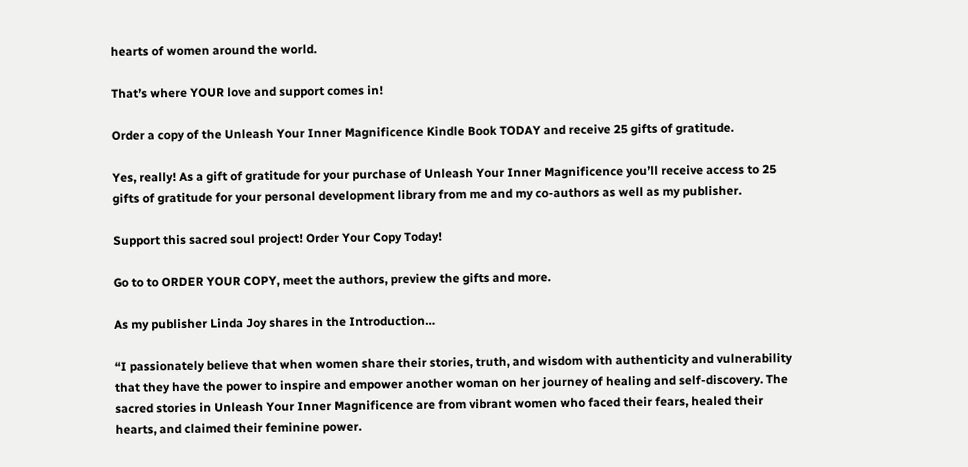hearts of women around the world.

That’s where YOUR love and support comes in!

Order a copy of the Unleash Your Inner Magnificence Kindle Book TODAY and receive 25 gifts of gratitude.

Yes, really! As a gift of gratitude for your purchase of Unleash Your Inner Magnificence you’ll receive access to 25 gifts of gratitude for your personal development library from me and my co-authors as well as my publisher.

Support this sacred soul project! Order Your Copy Today!

Go to to ORDER YOUR COPY, meet the authors, preview the gifts and more.

As my publisher Linda Joy shares in the Introduction…

“I passionately believe that when women share their stories, truth, and wisdom with authenticity and vulnerability that they have the power to inspire and empower another woman on her journey of healing and self-discovery. The sacred stories in Unleash Your Inner Magnificence are from vibrant women who faced their fears, healed their hearts, and claimed their feminine power.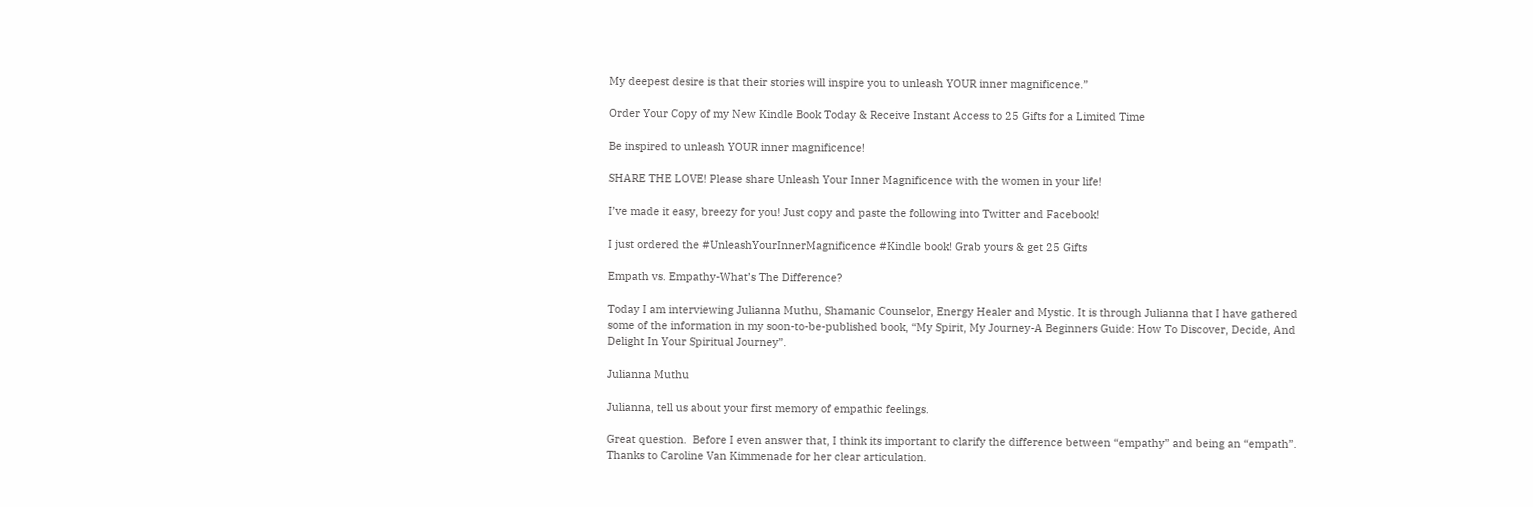My deepest desire is that their stories will inspire you to unleash YOUR inner magnificence.”

Order Your Copy of my New Kindle Book Today & Receive Instant Access to 25 Gifts for a Limited Time

Be inspired to unleash YOUR inner magnificence!

SHARE THE LOVE! Please share Unleash Your Inner Magnificence with the women in your life!

I’ve made it easy, breezy for you! Just copy and paste the following into Twitter and Facebook!

I just ordered the #UnleashYourInnerMagnificence #Kindle book! Grab yours & get 25 Gifts

Empath vs. Empathy-What’s The Difference?

Today I am interviewing Julianna Muthu, Shamanic Counselor, Energy Healer and Mystic. It is through Julianna that I have gathered some of the information in my soon-to-be-published book, “My Spirit, My Journey-A Beginners Guide: How To Discover, Decide, And Delight In Your Spiritual Journey”.

Julianna Muthu

Julianna, tell us about your first memory of empathic feelings.

Great question.  Before I even answer that, I think its important to clarify the difference between “empathy” and being an “empath”.  Thanks to Caroline Van Kimmenade for her clear articulation.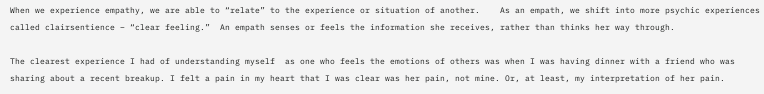When we experience empathy, we are able to “relate” to the experience or situation of another.    As an empath, we shift into more psychic experiences called clairsentience – “clear feeling.”  An empath senses or feels the information she receives, rather than thinks her way through.

The clearest experience I had of understanding myself  as one who feels the emotions of others was when I was having dinner with a friend who was sharing about a recent breakup. I felt a pain in my heart that I was clear was her pain, not mine. Or, at least, my interpretation of her pain.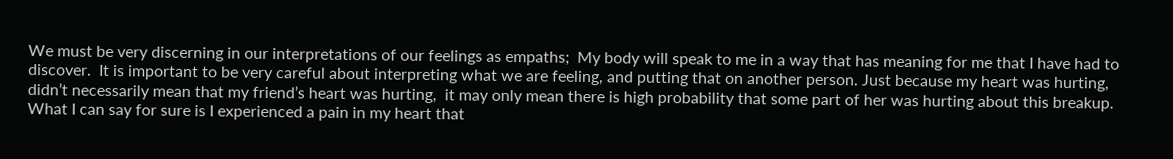We must be very discerning in our interpretations of our feelings as empaths;  My body will speak to me in a way that has meaning for me that I have had to discover.  It is important to be very careful about interpreting what we are feeling, and putting that on another person. Just because my heart was hurting, didn’t necessarily mean that my friend’s heart was hurting,  it may only mean there is high probability that some part of her was hurting about this breakup. What I can say for sure is I experienced a pain in my heart that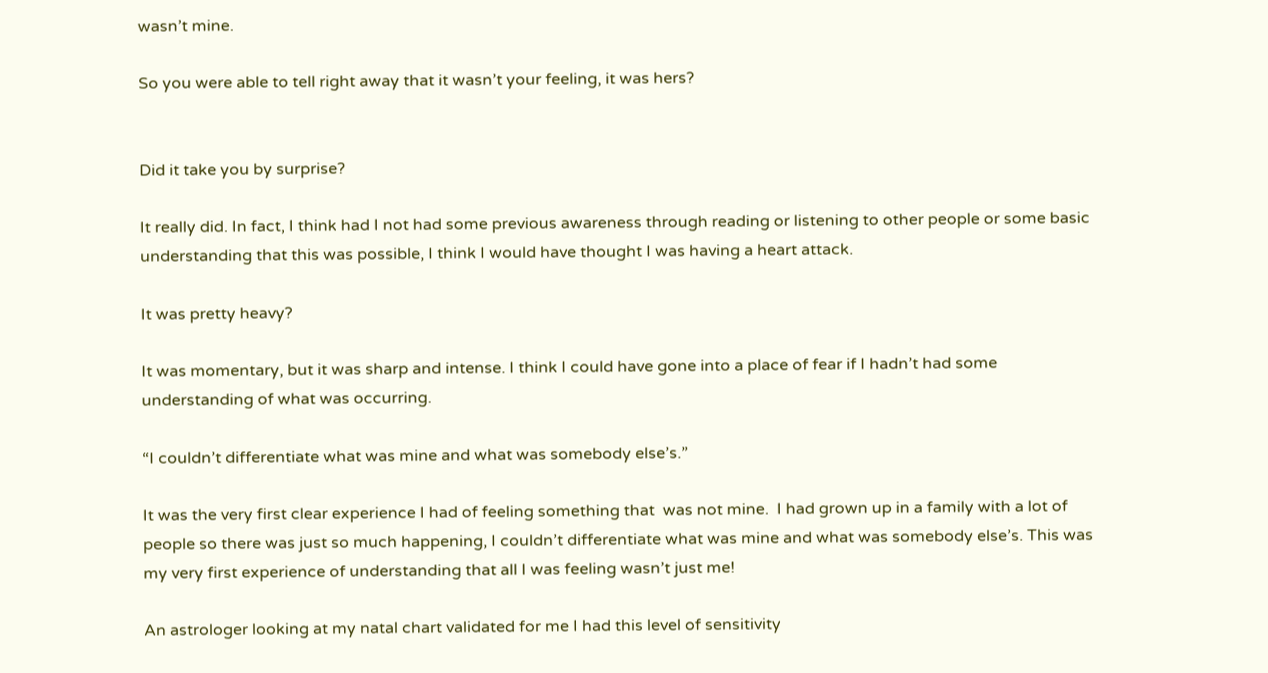wasn’t mine.

So you were able to tell right away that it wasn’t your feeling, it was hers?


Did it take you by surprise?

It really did. In fact, I think had I not had some previous awareness through reading or listening to other people or some basic understanding that this was possible, I think I would have thought I was having a heart attack.

It was pretty heavy?

It was momentary, but it was sharp and intense. I think I could have gone into a place of fear if I hadn’t had some understanding of what was occurring.

“I couldn’t differentiate what was mine and what was somebody else’s.”

It was the very first clear experience I had of feeling something that  was not mine.  I had grown up in a family with a lot of people so there was just so much happening, I couldn’t differentiate what was mine and what was somebody else’s. This was my very first experience of understanding that all I was feeling wasn’t just me!

An astrologer looking at my natal chart validated for me I had this level of sensitivity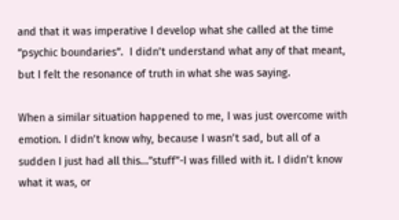and that it was imperative I develop what she called at the time “psychic boundaries”.  I didn’t understand what any of that meant, but I felt the resonance of truth in what she was saying.

When a similar situation happened to me, I was just overcome with emotion. I didn’t know why, because I wasn’t sad, but all of a sudden I just had all this…”stuff”-I was filled with it. I didn’t know what it was, or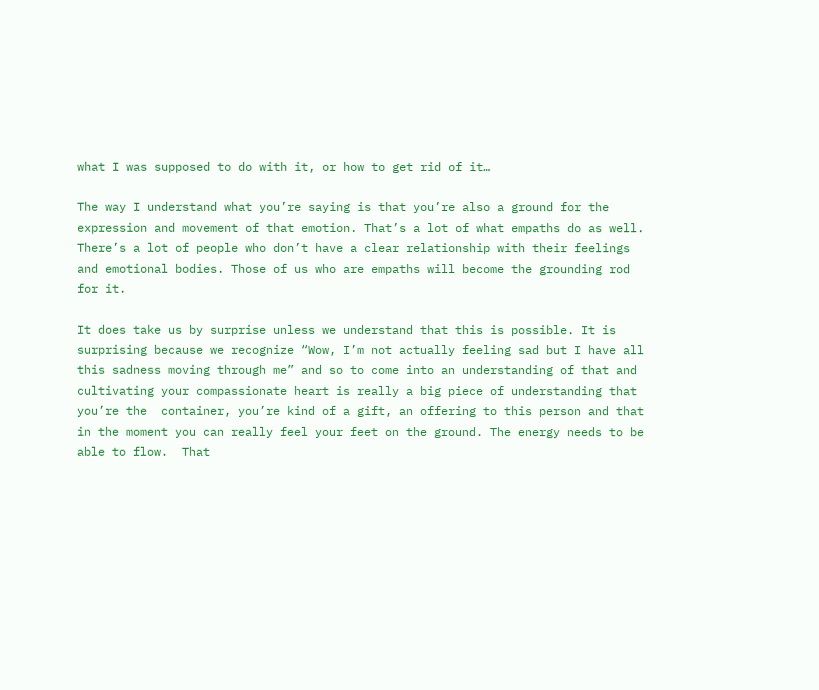what I was supposed to do with it, or how to get rid of it…

The way I understand what you’re saying is that you’re also a ground for the expression and movement of that emotion. That’s a lot of what empaths do as well. There’s a lot of people who don’t have a clear relationship with their feelings and emotional bodies. Those of us who are empaths will become the grounding rod for it.

It does take us by surprise unless we understand that this is possible. It is surprising because we recognize “Wow, I’m not actually feeling sad but I have all this sadness moving through me” and so to come into an understanding of that and cultivating your compassionate heart is really a big piece of understanding that you’re the  container, you’re kind of a gift, an offering to this person and that in the moment you can really feel your feet on the ground. The energy needs to be able to flow.  That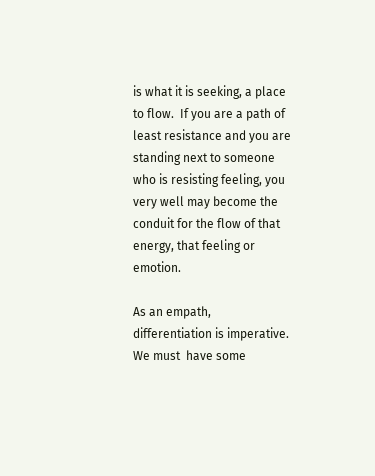is what it is seeking, a place to flow.  If you are a path of least resistance and you are standing next to someone who is resisting feeling, you very well may become the conduit for the flow of that energy, that feeling or emotion.

As an empath, differentiation is imperative.  We must  have some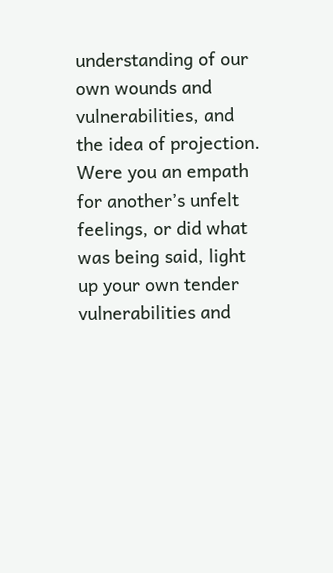understanding of our own wounds and vulnerabilities, and the idea of projection.   Were you an empath for another’s unfelt feelings, or did what was being said, light up your own tender vulnerabilities and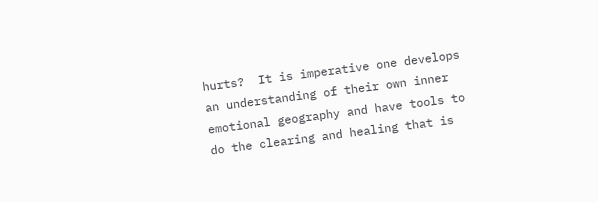hurts?  It is imperative one develops an understanding of their own inner emotional geography and have tools to do the clearing and healing that is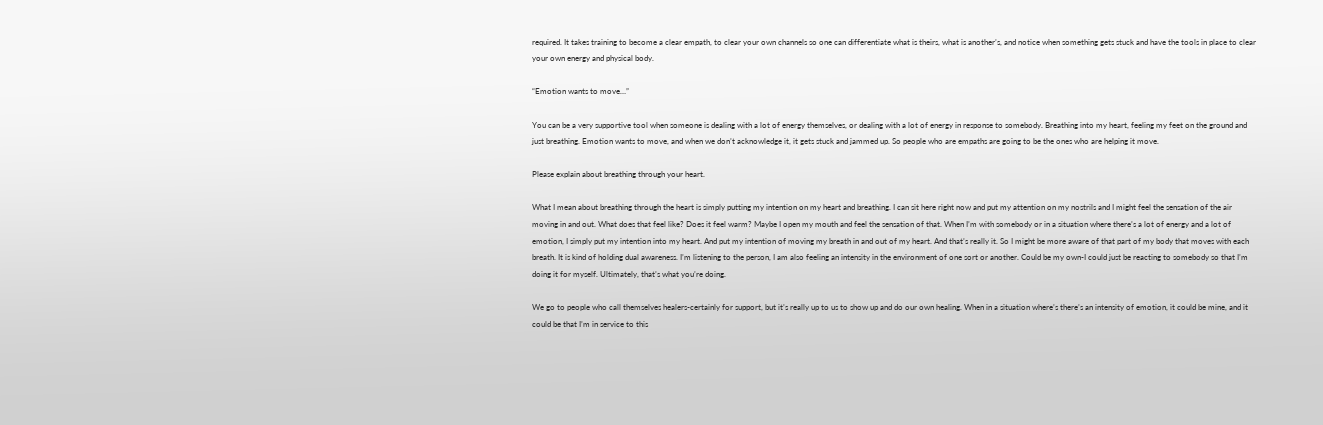required. It takes training to become a clear empath, to clear your own channels so one can differentiate what is theirs, what is another’s, and notice when something gets stuck and have the tools in place to clear your own energy and physical body.

“Emotion wants to move…”

You can be a very supportive tool when someone is dealing with a lot of energy themselves, or dealing with a lot of energy in response to somebody. Breathing into my heart, feeling my feet on the ground and just breathing. Emotion wants to move, and when we don’t acknowledge it, it gets stuck and jammed up. So people who are empaths are going to be the ones who are helping it move.

Please explain about breathing through your heart.

What I mean about breathing through the heart is simply putting my intention on my heart and breathing. I can sit here right now and put my attention on my nostrils and I might feel the sensation of the air moving in and out. What does that feel like? Does it feel warm? Maybe I open my mouth and feel the sensation of that. When I’m with somebody or in a situation where there’s a lot of energy and a lot of emotion, I simply put my intention into my heart. And put my intention of moving my breath in and out of my heart. And that’s really it. So I might be more aware of that part of my body that moves with each breath. It is kind of holding dual awareness. I’m listening to the person, I am also feeling an intensity in the environment of one sort or another. Could be my own-I could just be reacting to somebody so that I’m doing it for myself. Ultimately, that’s what you’re doing.

We go to people who call themselves healers-certainly for support, but it’s really up to us to show up and do our own healing. When in a situation where’s there’s an intensity of emotion, it could be mine, and it could be that I’m in service to this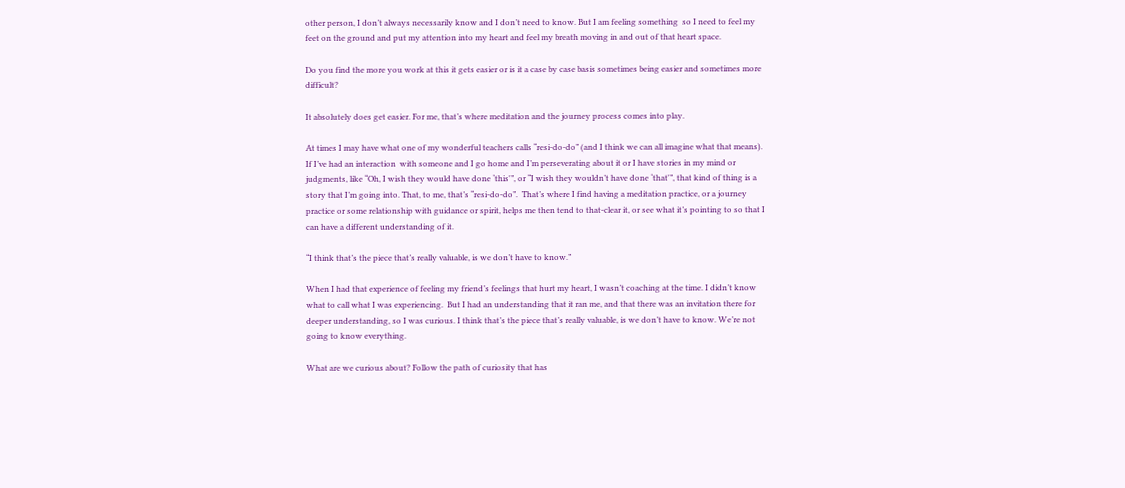other person, I don’t always necessarily know and I don’t need to know. But I am feeling something  so I need to feel my feet on the ground and put my attention into my heart and feel my breath moving in and out of that heart space.

Do you find the more you work at this it gets easier or is it a case by case basis sometimes being easier and sometimes more difficult?

It absolutely does get easier. For me, that’s where meditation and the journey process comes into play.

At times I may have what one of my wonderful teachers calls “resi-do-do” (and I think we can all imagine what that means). If I’ve had an interaction  with someone and I go home and I’m perseverating about it or I have stories in my mind or  judgments, like “Oh, I wish they would have done ‘this'”, or “I wish they wouldn’t have done ‘that'”, that kind of thing is a story that I’m going into. That, to me, that’s “resi-do-do”.  That’s where I find having a meditation practice, or a journey practice or some relationship with guidance or spirit, helps me then tend to that-clear it, or see what it’s pointing to so that I can have a different understanding of it.

“I think that’s the piece that’s really valuable, is we don’t have to know.”

When I had that experience of feeling my friend’s feelings that hurt my heart, I wasn’t coaching at the time. I didn’t know what to call what I was experiencing.  But I had an understanding that it ran me, and that there was an invitation there for deeper understanding, so I was curious. I think that’s the piece that’s really valuable, is we don’t have to know. We’re not going to know everything.

What are we curious about? Follow the path of curiosity that has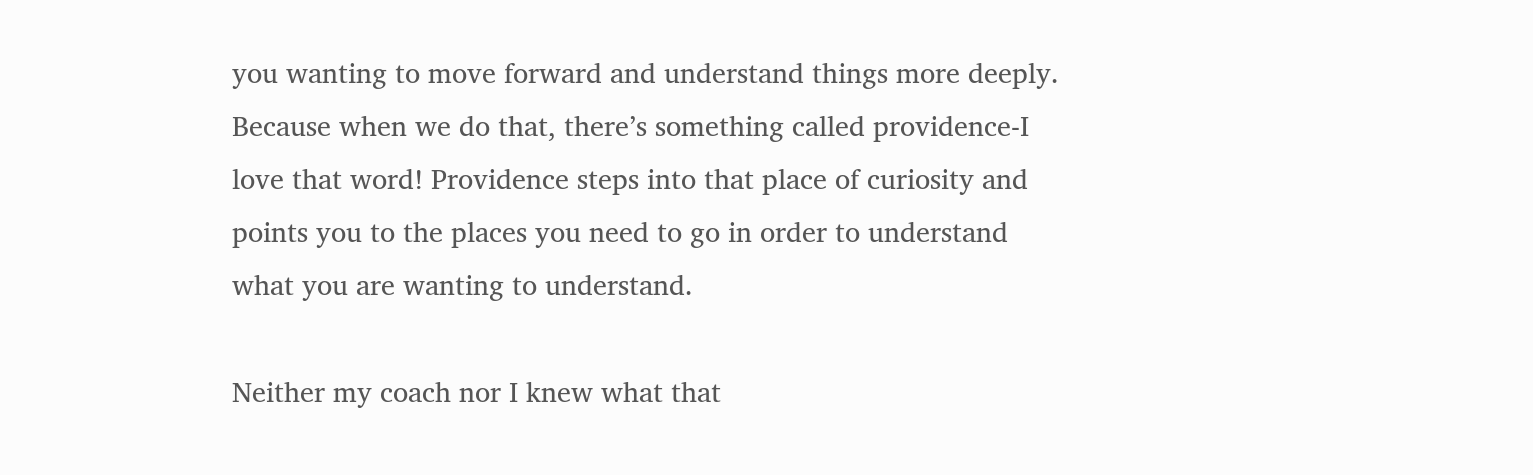you wanting to move forward and understand things more deeply. Because when we do that, there’s something called providence-I love that word! Providence steps into that place of curiosity and points you to the places you need to go in order to understand what you are wanting to understand.

Neither my coach nor I knew what that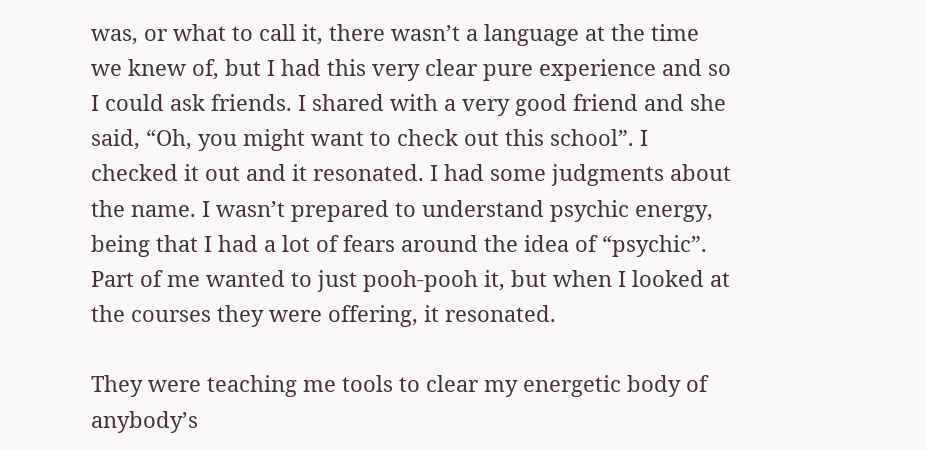was, or what to call it, there wasn’t a language at the time we knew of, but I had this very clear pure experience and so I could ask friends. I shared with a very good friend and she said, “Oh, you might want to check out this school”. I checked it out and it resonated. I had some judgments about the name. I wasn’t prepared to understand psychic energy, being that I had a lot of fears around the idea of “psychic”.  Part of me wanted to just pooh-pooh it, but when I looked at the courses they were offering, it resonated.

They were teaching me tools to clear my energetic body of anybody’s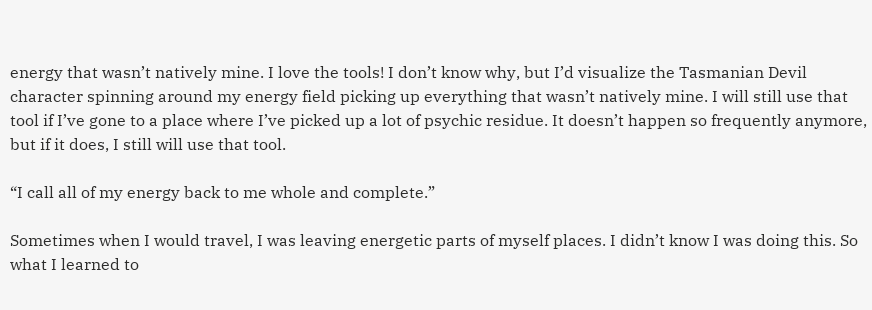energy that wasn’t natively mine. I love the tools! I don’t know why, but I’d visualize the Tasmanian Devil character spinning around my energy field picking up everything that wasn’t natively mine. I will still use that tool if I’ve gone to a place where I’ve picked up a lot of psychic residue. It doesn’t happen so frequently anymore, but if it does, I still will use that tool.

“I call all of my energy back to me whole and complete.”

Sometimes when I would travel, I was leaving energetic parts of myself places. I didn’t know I was doing this. So what I learned to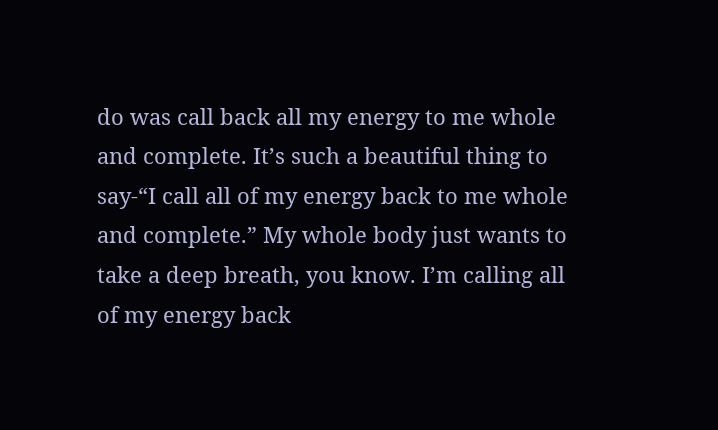do was call back all my energy to me whole and complete. It’s such a beautiful thing to say-“I call all of my energy back to me whole and complete.” My whole body just wants to take a deep breath, you know. I’m calling all of my energy back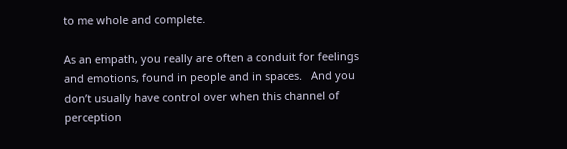to me whole and complete.

As an empath, you really are often a conduit for feelings and emotions, found in people and in spaces.   And you don’t usually have control over when this channel of perception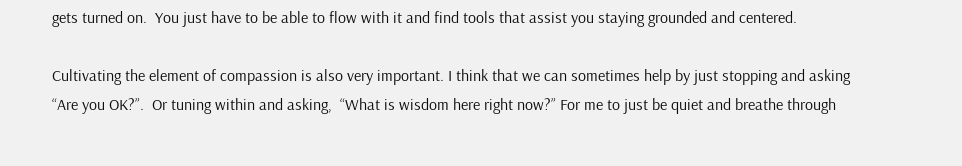gets turned on.  You just have to be able to flow with it and find tools that assist you staying grounded and centered.

Cultivating the element of compassion is also very important. I think that we can sometimes help by just stopping and asking “Are you OK?”.  Or tuning within and asking,  “What is wisdom here right now?” For me to just be quiet and breathe through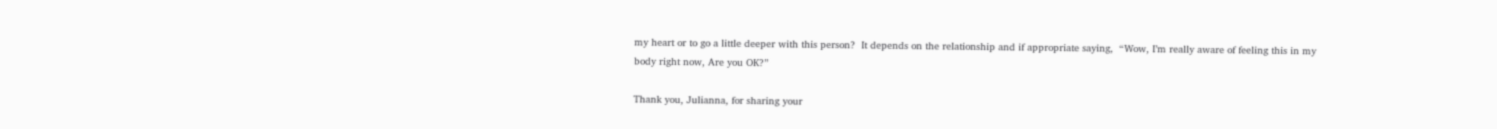my heart or to go a little deeper with this person?  It depends on the relationship and if appropriate saying,  “Wow, I’m really aware of feeling this in my body right now, Are you OK?”

Thank you, Julianna, for sharing your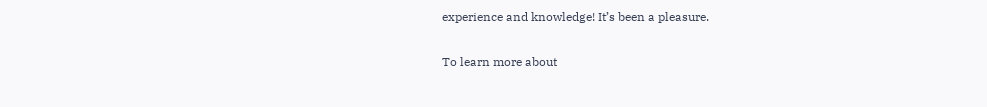experience and knowledge! It’s been a pleasure.

To learn more about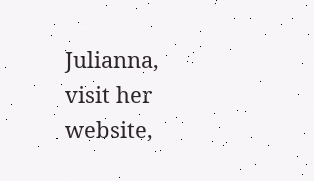Julianna, visit her website,